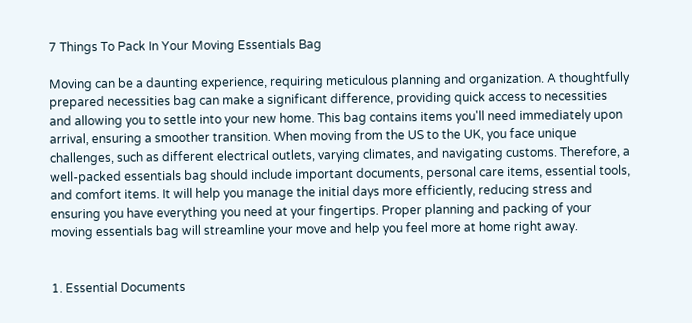7 Things To Pack In Your Moving Essentials Bag

Moving can be a daunting experience, requiring meticulous planning and organization. A thoughtfully prepared necessities bag can make a significant difference, providing quick access to necessities and allowing you to settle into your new home. This bag contains items you'll need immediately upon arrival, ensuring a smoother transition. When moving from the US to the UK, you face unique challenges, such as different electrical outlets, varying climates, and navigating customs. Therefore, a well-packed essentials bag should include important documents, personal care items, essential tools, and comfort items. It will help you manage the initial days more efficiently, reducing stress and ensuring you have everything you need at your fingertips. Proper planning and packing of your moving essentials bag will streamline your move and help you feel more at home right away.


1. Essential Documents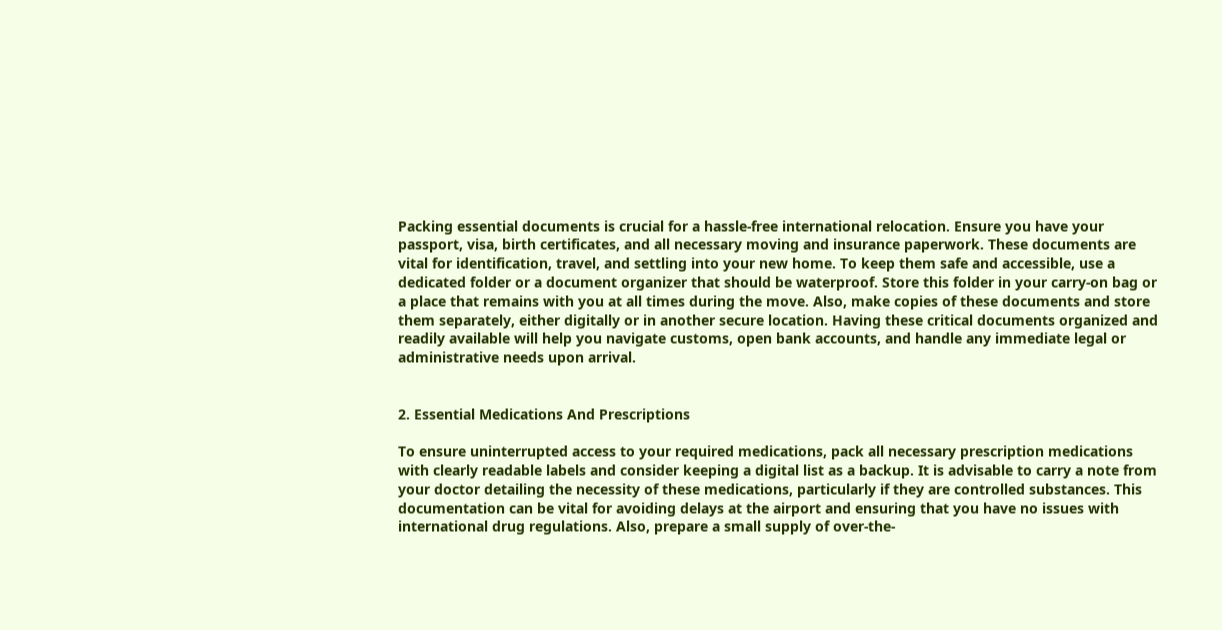Packing essential documents is crucial for a hassle-free international relocation. Ensure you have your passport, visa, birth certificates, and all necessary moving and insurance paperwork. These documents are vital for identification, travel, and settling into your new home. To keep them safe and accessible, use a dedicated folder or a document organizer that should be waterproof. Store this folder in your carry-on bag or a place that remains with you at all times during the move. Also, make copies of these documents and store them separately, either digitally or in another secure location. Having these critical documents organized and readily available will help you navigate customs, open bank accounts, and handle any immediate legal or administrative needs upon arrival.


2. Essential Medications And Prescriptions

To ensure uninterrupted access to your required medications, pack all necessary prescription medications with clearly readable labels and consider keeping a digital list as a backup. It is advisable to carry a note from your doctor detailing the necessity of these medications, particularly if they are controlled substances. This documentation can be vital for avoiding delays at the airport and ensuring that you have no issues with international drug regulations. Also, prepare a small supply of over-the-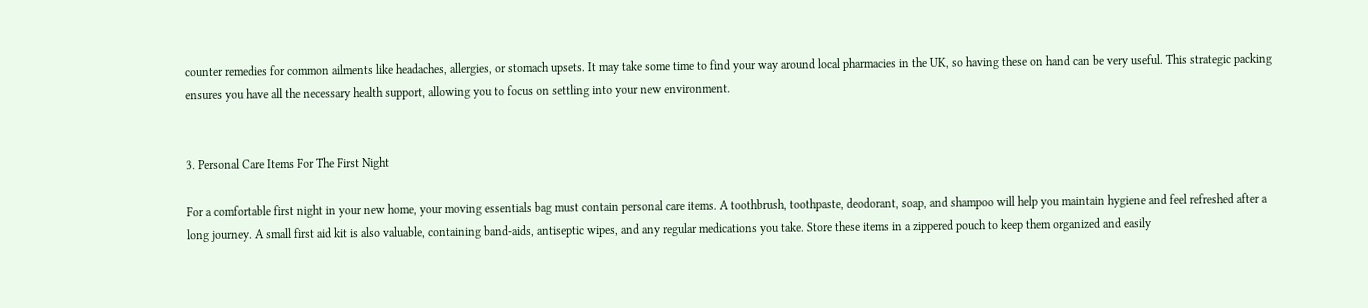counter remedies for common ailments like headaches, allergies, or stomach upsets. It may take some time to find your way around local pharmacies in the UK, so having these on hand can be very useful. This strategic packing ensures you have all the necessary health support, allowing you to focus on settling into your new environment.


3. Personal Care Items For The First Night

For a comfortable first night in your new home, your moving essentials bag must contain personal care items. A toothbrush, toothpaste, deodorant, soap, and shampoo will help you maintain hygiene and feel refreshed after a long journey. A small first aid kit is also valuable, containing band-aids, antiseptic wipes, and any regular medications you take. Store these items in a zippered pouch to keep them organized and easily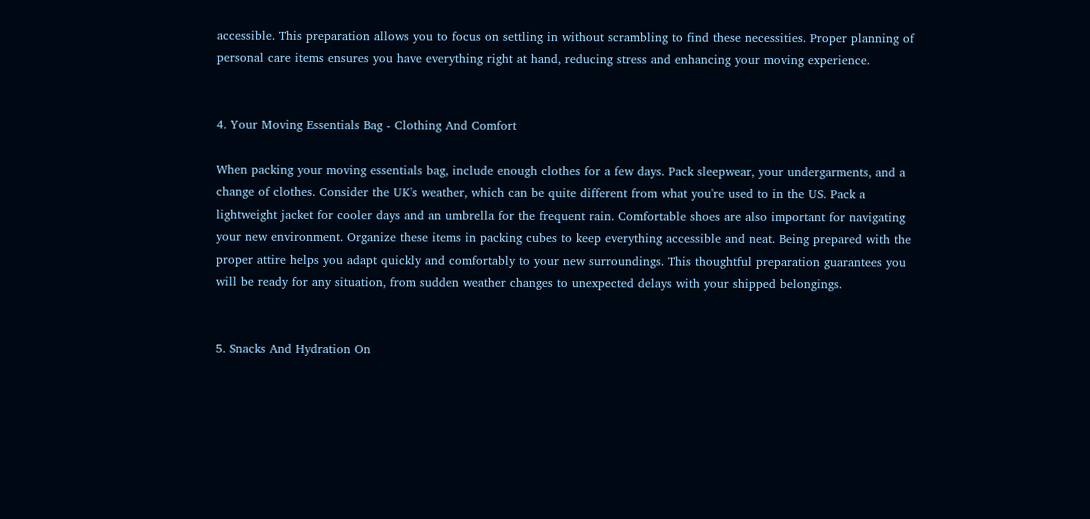accessible. This preparation allows you to focus on settling in without scrambling to find these necessities. Proper planning of personal care items ensures you have everything right at hand, reducing stress and enhancing your moving experience.


4. Your Moving Essentials Bag - Clothing And Comfort

When packing your moving essentials bag, include enough clothes for a few days. Pack sleepwear, your undergarments, and a change of clothes. Consider the UK's weather, which can be quite different from what you're used to in the US. Pack a lightweight jacket for cooler days and an umbrella for the frequent rain. Comfortable shoes are also important for navigating your new environment. Organize these items in packing cubes to keep everything accessible and neat. Being prepared with the proper attire helps you adapt quickly and comfortably to your new surroundings. This thoughtful preparation guarantees you will be ready for any situation, from sudden weather changes to unexpected delays with your shipped belongings.


5. Snacks And Hydration On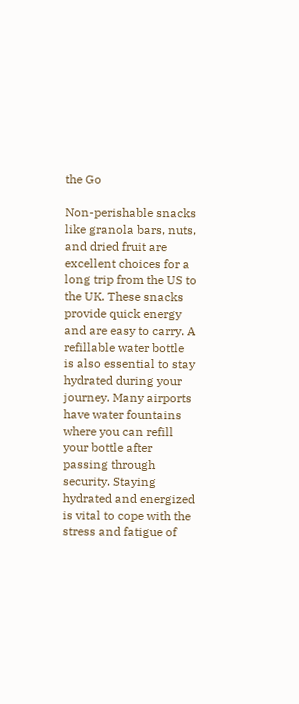the Go

Non-perishable snacks like granola bars, nuts, and dried fruit are excellent choices for a long trip from the US to the UK. These snacks provide quick energy and are easy to carry. A refillable water bottle is also essential to stay hydrated during your journey. Many airports have water fountains where you can refill your bottle after passing through security. Staying hydrated and energized is vital to cope with the stress and fatigue of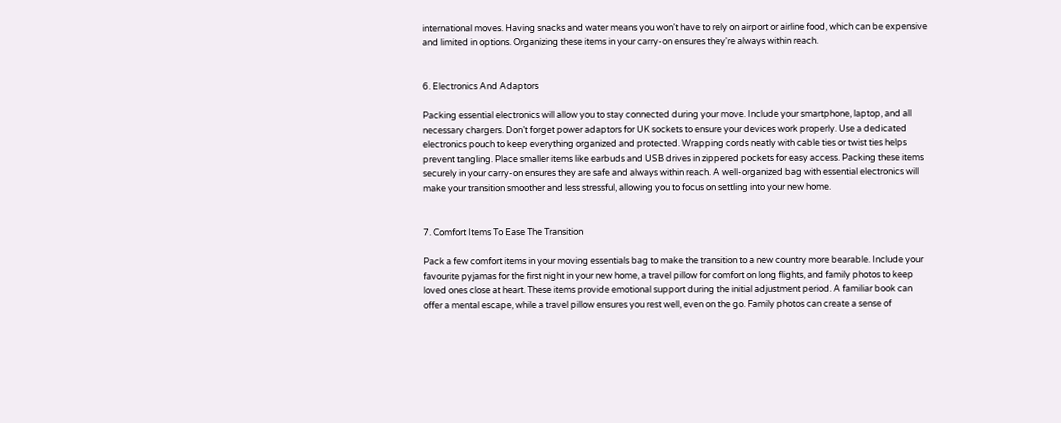international moves. Having snacks and water means you won't have to rely on airport or airline food, which can be expensive and limited in options. Organizing these items in your carry-on ensures they're always within reach.


6. Electronics And Adaptors

Packing essential electronics will allow you to stay connected during your move. Include your smartphone, laptop, and all necessary chargers. Don’t forget power adaptors for UK sockets to ensure your devices work properly. Use a dedicated electronics pouch to keep everything organized and protected. Wrapping cords neatly with cable ties or twist ties helps prevent tangling. Place smaller items like earbuds and USB drives in zippered pockets for easy access. Packing these items securely in your carry-on ensures they are safe and always within reach. A well-organized bag with essential electronics will make your transition smoother and less stressful, allowing you to focus on settling into your new home.


7. Comfort Items To Ease The Transition

Pack a few comfort items in your moving essentials bag to make the transition to a new country more bearable. Include your favourite pyjamas for the first night in your new home, a travel pillow for comfort on long flights, and family photos to keep loved ones close at heart. These items provide emotional support during the initial adjustment period. A familiar book can offer a mental escape, while a travel pillow ensures you rest well, even on the go. Family photos can create a sense of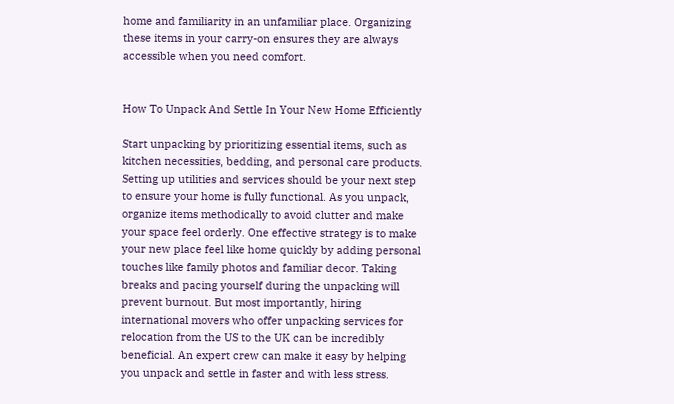home and familiarity in an unfamiliar place. Organizing these items in your carry-on ensures they are always accessible when you need comfort.


How To Unpack And Settle In Your New Home Efficiently

Start unpacking by prioritizing essential items, such as kitchen necessities, bedding, and personal care products. Setting up utilities and services should be your next step to ensure your home is fully functional. As you unpack, organize items methodically to avoid clutter and make your space feel orderly. One effective strategy is to make your new place feel like home quickly by adding personal touches like family photos and familiar decor. Taking breaks and pacing yourself during the unpacking will prevent burnout. But most importantly, hiring international movers who offer unpacking services for relocation from the US to the UK can be incredibly beneficial. An expert crew can make it easy by helping you unpack and settle in faster and with less stress.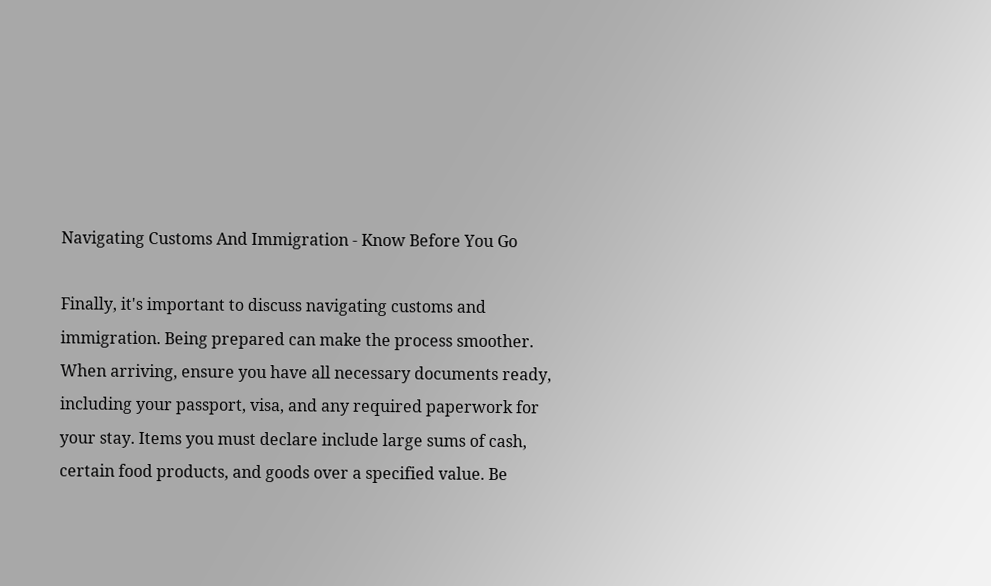Navigating Customs And Immigration - Know Before You Go

Finally, it's important to discuss navigating customs and immigration. Being prepared can make the process smoother. When arriving, ensure you have all necessary documents ready, including your passport, visa, and any required paperwork for your stay. Items you must declare include large sums of cash, certain food products, and goods over a specified value. Be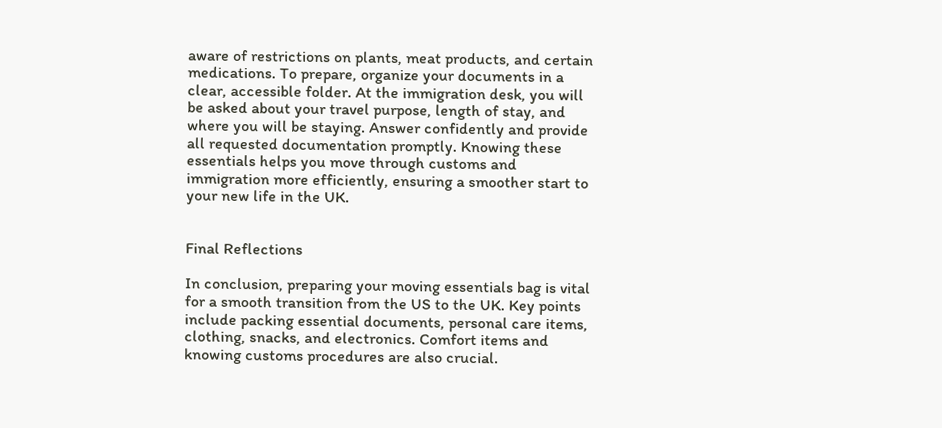aware of restrictions on plants, meat products, and certain medications. To prepare, organize your documents in a clear, accessible folder. At the immigration desk, you will be asked about your travel purpose, length of stay, and where you will be staying. Answer confidently and provide all requested documentation promptly. Knowing these essentials helps you move through customs and immigration more efficiently, ensuring a smoother start to your new life in the UK.


Final Reflections

In conclusion, preparing your moving essentials bag is vital for a smooth transition from the US to the UK. Key points include packing essential documents, personal care items, clothing, snacks, and electronics. Comfort items and knowing customs procedures are also crucial.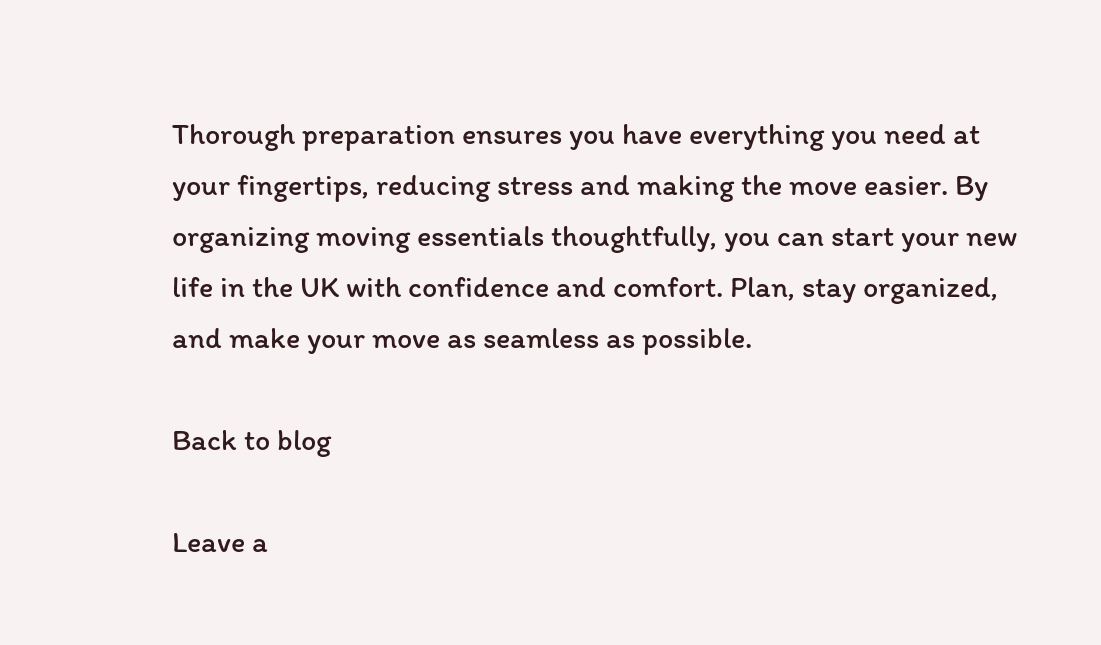Thorough preparation ensures you have everything you need at your fingertips, reducing stress and making the move easier. By organizing moving essentials thoughtfully, you can start your new life in the UK with confidence and comfort. Plan, stay organized, and make your move as seamless as possible.

Back to blog

Leave a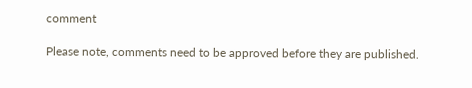comment

Please note, comments need to be approved before they are published.